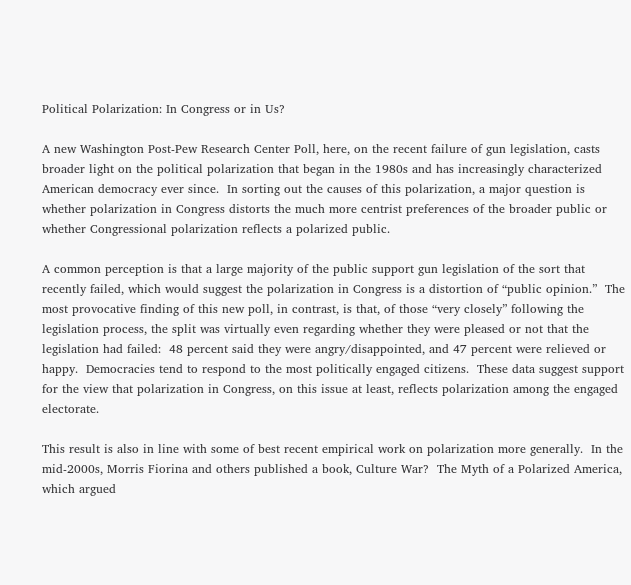Political Polarization: In Congress or in Us?

A new Washington Post-Pew Research Center Poll, here, on the recent failure of gun legislation, casts broader light on the political polarization that began in the 1980s and has increasingly characterized American democracy ever since.  In sorting out the causes of this polarization, a major question is whether polarization in Congress distorts the much more centrist preferences of the broader public or whether Congressional polarization reflects a polarized public.

A common perception is that a large majority of the public support gun legislation of the sort that recently failed, which would suggest the polarization in Congress is a distortion of “public opinion.”  The most provocative finding of this new poll, in contrast, is that, of those “very closely” following the legislation process, the split was virtually even regarding whether they were pleased or not that the legislation had failed:  48 percent said they were angry/disappointed, and 47 percent were relieved or happy.  Democracies tend to respond to the most politically engaged citizens.  These data suggest support for the view that polarization in Congress, on this issue at least, reflects polarization among the engaged electorate.

This result is also in line with some of best recent empirical work on polarization more generally.  In the mid-2000s, Morris Fiorina and others published a book, Culture War?  The Myth of a Polarized America, which argued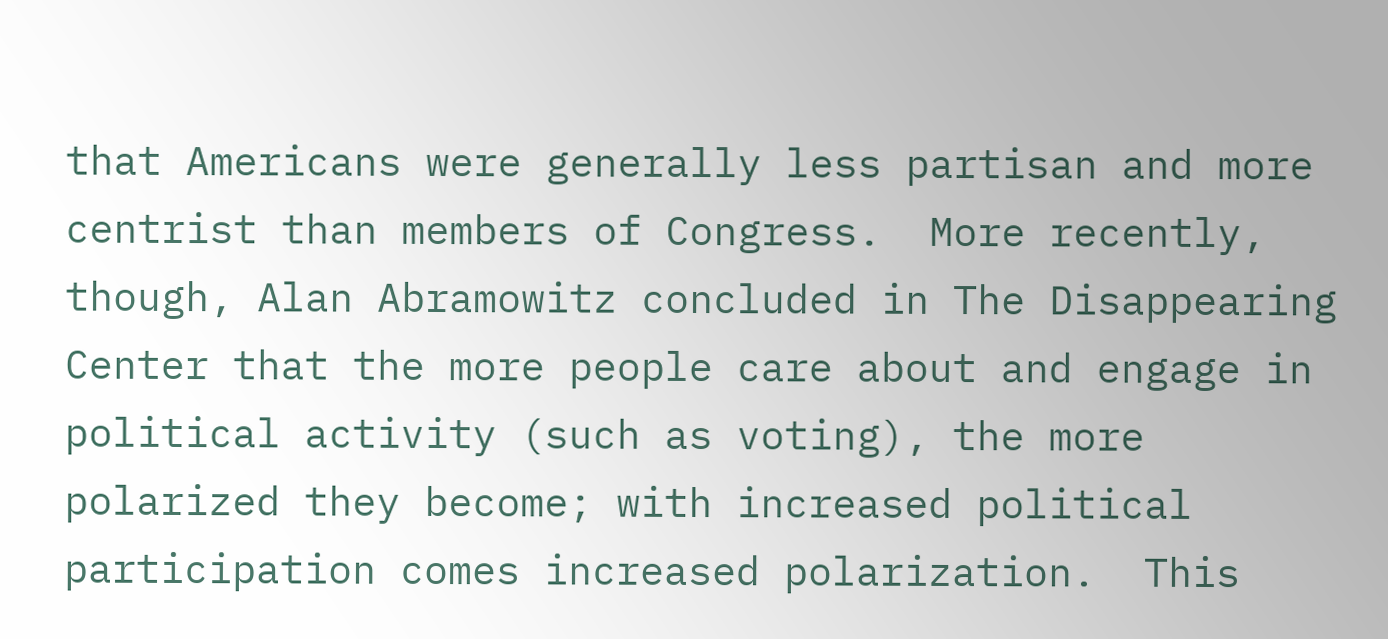that Americans were generally less partisan and more centrist than members of Congress.  More recently, though, Alan Abramowitz concluded in The Disappearing Center that the more people care about and engage in political activity (such as voting), the more polarized they become; with increased political participation comes increased polarization.  This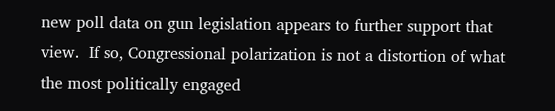new poll data on gun legislation appears to further support that view.  If so, Congressional polarization is not a distortion of what the most politically engaged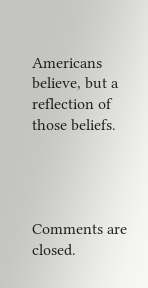Americans believe, but a reflection of those beliefs.




Comments are closed.